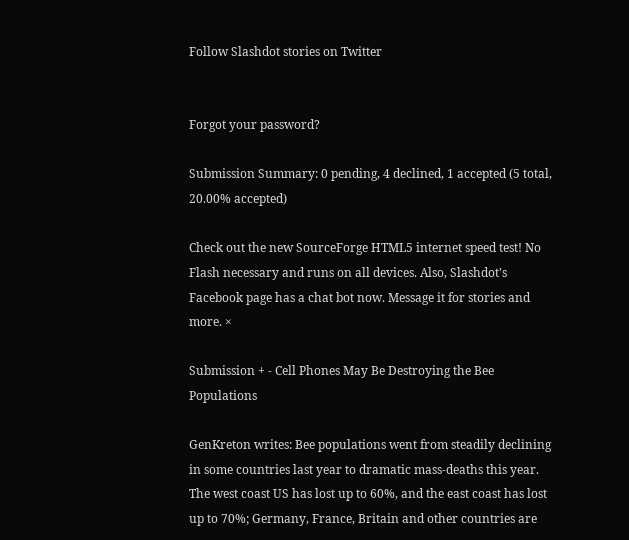Follow Slashdot stories on Twitter


Forgot your password?

Submission Summary: 0 pending, 4 declined, 1 accepted (5 total, 20.00% accepted)

Check out the new SourceForge HTML5 internet speed test! No Flash necessary and runs on all devices. Also, Slashdot's Facebook page has a chat bot now. Message it for stories and more. ×

Submission + - Cell Phones May Be Destroying the Bee Populations

GenKreton writes: Bee populations went from steadily declining in some countries last year to dramatic mass-deaths this year. The west coast US has lost up to 60%, and the east coast has lost up to 70%; Germany, France, Britain and other countries are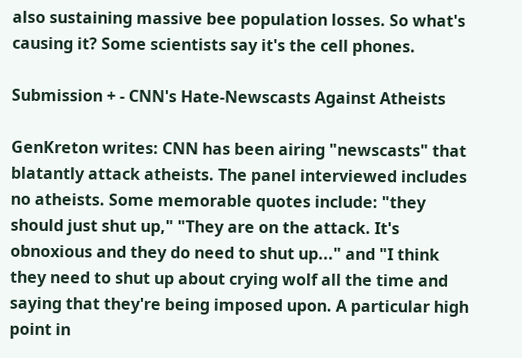also sustaining massive bee population losses. So what's causing it? Some scientists say it's the cell phones.

Submission + - CNN's Hate-Newscasts Against Atheists

GenKreton writes: CNN has been airing "newscasts" that blatantly attack atheists. The panel interviewed includes no atheists. Some memorable quotes include: "they should just shut up," "They are on the attack. It's obnoxious and they do need to shut up..." and "I think they need to shut up about crying wolf all the time and saying that they're being imposed upon. A particular high point in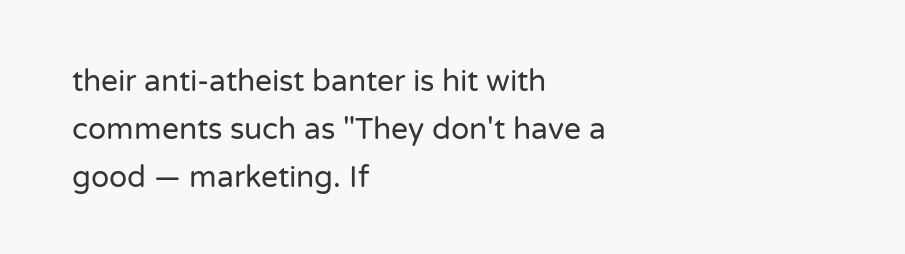their anti-atheist banter is hit with comments such as "They don't have a good — marketing. If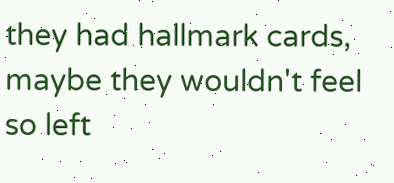they had hallmark cards, maybe they wouldn't feel so left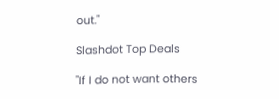out."

Slashdot Top Deals

"If I do not want others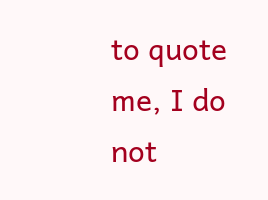to quote me, I do not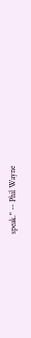speak." -- Phil Wayne